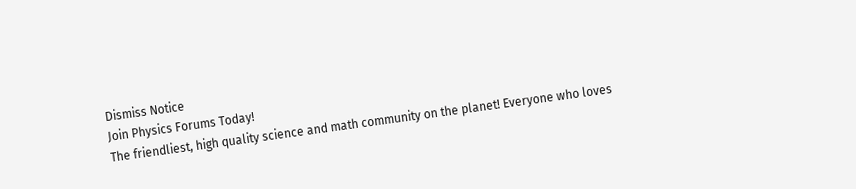Dismiss Notice
Join Physics Forums Today!
The friendliest, high quality science and math community on the planet! Everyone who loves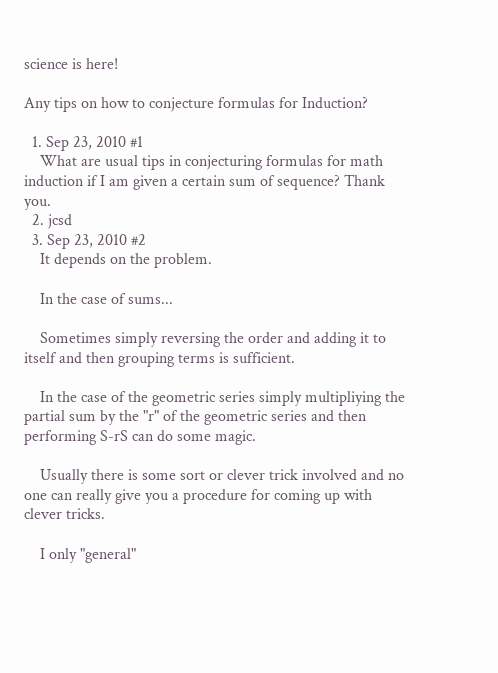science is here!

Any tips on how to conjecture formulas for Induction?

  1. Sep 23, 2010 #1
    What are usual tips in conjecturing formulas for math induction if I am given a certain sum of sequence? Thank you.
  2. jcsd
  3. Sep 23, 2010 #2
    It depends on the problem.

    In the case of sums...

    Sometimes simply reversing the order and adding it to itself and then grouping terms is sufficient.

    In the case of the geometric series simply multipliying the partial sum by the "r" of the geometric series and then performing S-rS can do some magic.

    Usually there is some sort or clever trick involved and no one can really give you a procedure for coming up with clever tricks.

    I only "general"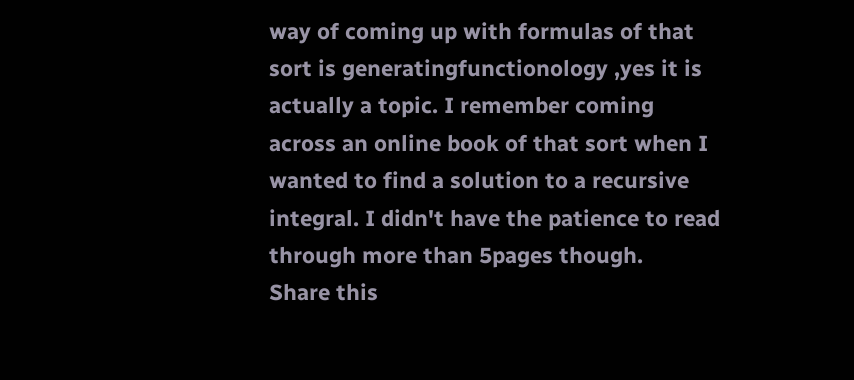way of coming up with formulas of that sort is generatingfunctionology ,yes it is actually a topic. I remember coming across an online book of that sort when I wanted to find a solution to a recursive integral. I didn't have the patience to read through more than 5pages though.
Share this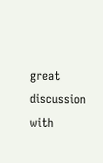great discussion with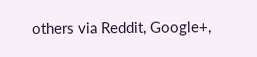others via Reddit, Google+,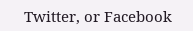Twitter, or Facebook